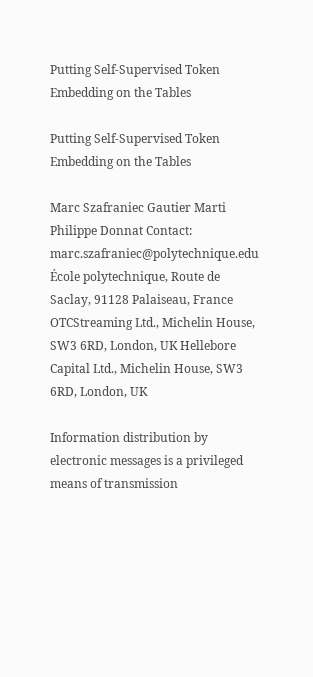Putting Self-Supervised Token Embedding on the Tables

Putting Self-Supervised Token Embedding on the Tables

Marc Szafraniec Gautier Marti Philippe Donnat Contact: marc.szafraniec@polytechnique.edu École polytechnique, Route de Saclay, 91128 Palaiseau, France OTCStreaming Ltd., Michelin House, SW3 6RD, London, UK Hellebore Capital Ltd., Michelin House, SW3 6RD, London, UK

Information distribution by electronic messages is a privileged means of transmission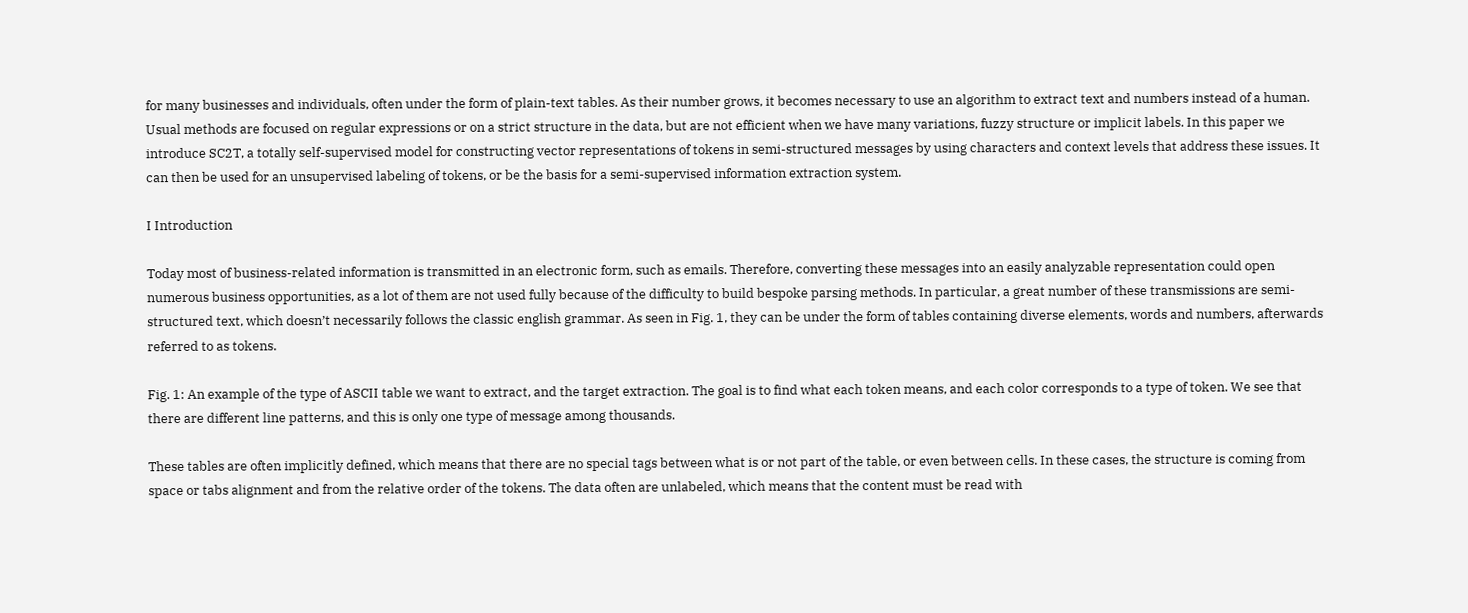for many businesses and individuals, often under the form of plain-text tables. As their number grows, it becomes necessary to use an algorithm to extract text and numbers instead of a human. Usual methods are focused on regular expressions or on a strict structure in the data, but are not efficient when we have many variations, fuzzy structure or implicit labels. In this paper we introduce SC2T, a totally self-supervised model for constructing vector representations of tokens in semi-structured messages by using characters and context levels that address these issues. It can then be used for an unsupervised labeling of tokens, or be the basis for a semi-supervised information extraction system.

I Introduction

Today most of business-related information is transmitted in an electronic form, such as emails. Therefore, converting these messages into an easily analyzable representation could open numerous business opportunities, as a lot of them are not used fully because of the difficulty to build bespoke parsing methods. In particular, a great number of these transmissions are semi-structured text, which doesn’t necessarily follows the classic english grammar. As seen in Fig. 1, they can be under the form of tables containing diverse elements, words and numbers, afterwards referred to as tokens.

Fig. 1: An example of the type of ASCII table we want to extract, and the target extraction. The goal is to find what each token means, and each color corresponds to a type of token. We see that there are different line patterns, and this is only one type of message among thousands.

These tables are often implicitly defined, which means that there are no special tags between what is or not part of the table, or even between cells. In these cases, the structure is coming from space or tabs alignment and from the relative order of the tokens. The data often are unlabeled, which means that the content must be read with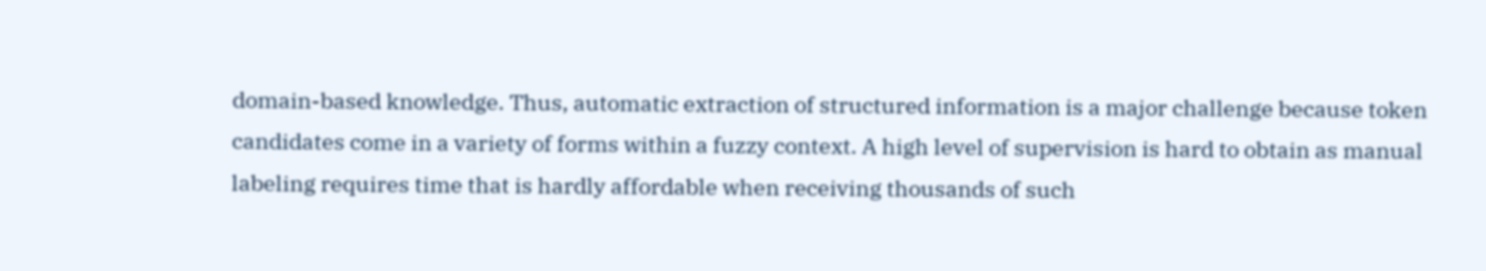domain-based knowledge. Thus, automatic extraction of structured information is a major challenge because token candidates come in a variety of forms within a fuzzy context. A high level of supervision is hard to obtain as manual labeling requires time that is hardly affordable when receiving thousands of such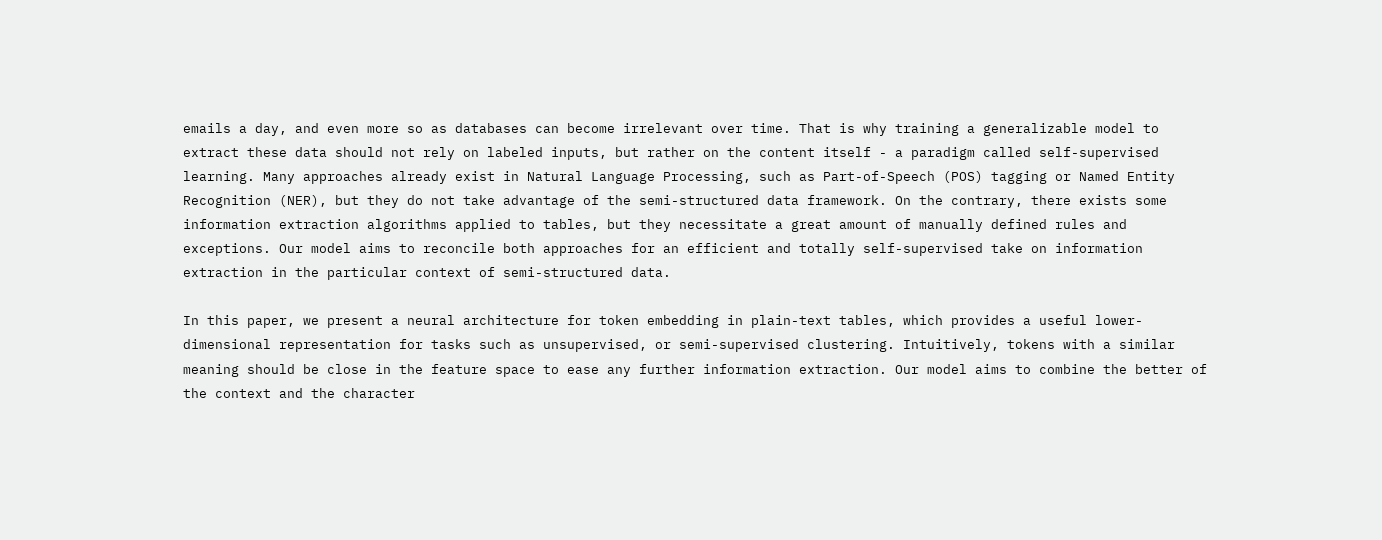emails a day, and even more so as databases can become irrelevant over time. That is why training a generalizable model to extract these data should not rely on labeled inputs, but rather on the content itself - a paradigm called self-supervised learning. Many approaches already exist in Natural Language Processing, such as Part-of-Speech (POS) tagging or Named Entity Recognition (NER), but they do not take advantage of the semi-structured data framework. On the contrary, there exists some information extraction algorithms applied to tables, but they necessitate a great amount of manually defined rules and exceptions. Our model aims to reconcile both approaches for an efficient and totally self-supervised take on information extraction in the particular context of semi-structured data.

In this paper, we present a neural architecture for token embedding in plain-text tables, which provides a useful lower-dimensional representation for tasks such as unsupervised, or semi-supervised clustering. Intuitively, tokens with a similar meaning should be close in the feature space to ease any further information extraction. Our model aims to combine the better of the context and the character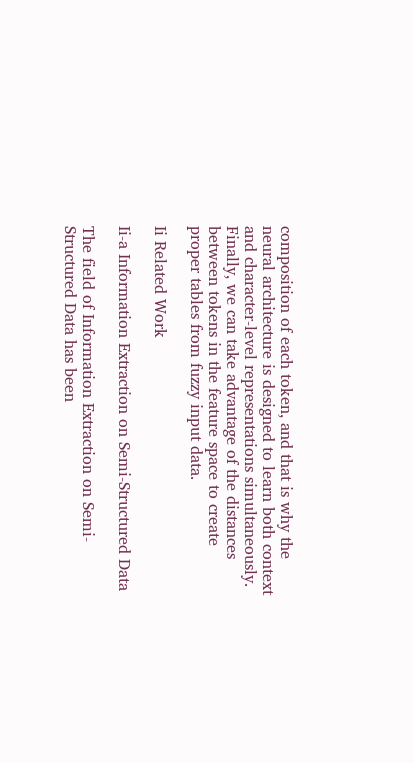composition of each token, and that is why the neural architecture is designed to learn both context and character-level representations simultaneously. Finally, we can take advantage of the distances between tokens in the feature space to create proper tables from fuzzy input data.

Ii Related Work

Ii-a Information Extraction on Semi-Structured Data

The field of Information Extraction on Semi-Structured Data has been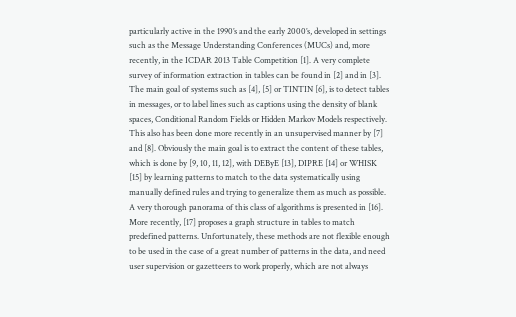particularly active in the 1990’s and the early 2000’s, developed in settings such as the Message Understanding Conferences (MUCs) and, more recently, in the ICDAR 2013 Table Competition [1]. A very complete survey of information extraction in tables can be found in [2] and in [3]. The main goal of systems such as [4], [5] or TINTIN [6], is to detect tables in messages, or to label lines such as captions using the density of blank spaces, Conditional Random Fields or Hidden Markov Models respectively. This also has been done more recently in an unsupervised manner by [7] and [8]. Obviously the main goal is to extract the content of these tables, which is done by [9, 10, 11, 12], with DEByE [13], DIPRE [14] or WHISK [15] by learning patterns to match to the data systematically using manually defined rules and trying to generalize them as much as possible. A very thorough panorama of this class of algorithms is presented in [16]. More recently, [17] proposes a graph structure in tables to match predefined patterns. Unfortunately, these methods are not flexible enough to be used in the case of a great number of patterns in the data, and need user supervision or gazetteers to work properly, which are not always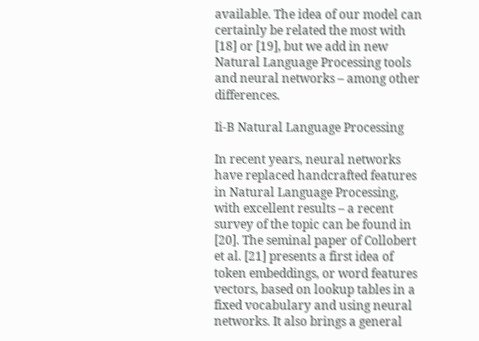available. The idea of our model can certainly be related the most with [18] or [19], but we add in new Natural Language Processing tools and neural networks – among other differences.

Ii-B Natural Language Processing

In recent years, neural networks have replaced handcrafted features in Natural Language Processing, with excellent results – a recent survey of the topic can be found in [20]. The seminal paper of Collobert et al. [21] presents a first idea of token embeddings, or word features vectors, based on lookup tables in a fixed vocabulary and using neural networks. It also brings a general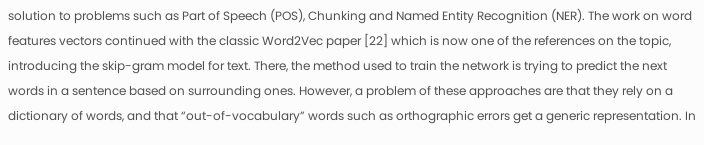solution to problems such as Part of Speech (POS), Chunking and Named Entity Recognition (NER). The work on word features vectors continued with the classic Word2Vec paper [22] which is now one of the references on the topic, introducing the skip-gram model for text. There, the method used to train the network is trying to predict the next words in a sentence based on surrounding ones. However, a problem of these approaches are that they rely on a dictionary of words, and that “out-of-vocabulary” words such as orthographic errors get a generic representation. In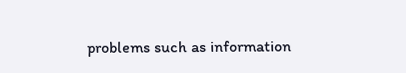problems such as information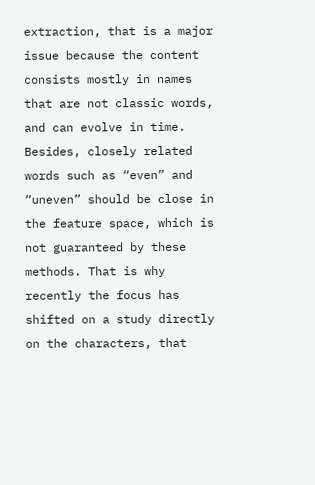extraction, that is a major issue because the content consists mostly in names that are not classic words, and can evolve in time. Besides, closely related words such as “even” and “uneven” should be close in the feature space, which is not guaranteed by these methods. That is why recently the focus has shifted on a study directly on the characters, that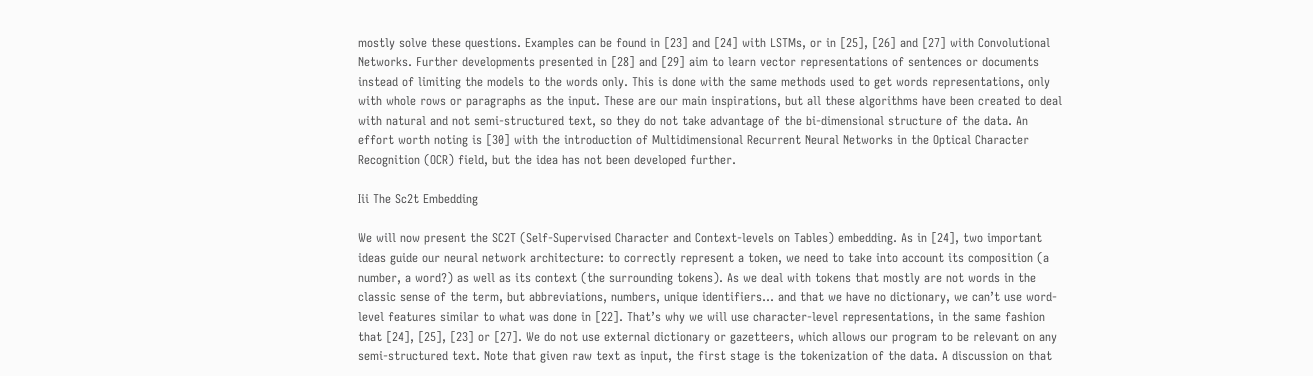mostly solve these questions. Examples can be found in [23] and [24] with LSTMs, or in [25], [26] and [27] with Convolutional Networks. Further developments presented in [28] and [29] aim to learn vector representations of sentences or documents instead of limiting the models to the words only. This is done with the same methods used to get words representations, only with whole rows or paragraphs as the input. These are our main inspirations, but all these algorithms have been created to deal with natural and not semi-structured text, so they do not take advantage of the bi-dimensional structure of the data. An effort worth noting is [30] with the introduction of Multidimensional Recurrent Neural Networks in the Optical Character Recognition (OCR) field, but the idea has not been developed further.

Iii The Sc2t Embedding

We will now present the SC2T (Self-Supervised Character and Context-levels on Tables) embedding. As in [24], two important ideas guide our neural network architecture: to correctly represent a token, we need to take into account its composition (a number, a word?) as well as its context (the surrounding tokens). As we deal with tokens that mostly are not words in the classic sense of the term, but abbreviations, numbers, unique identifiers… and that we have no dictionary, we can’t use word-level features similar to what was done in [22]. That’s why we will use character-level representations, in the same fashion that [24], [25], [23] or [27]. We do not use external dictionary or gazetteers, which allows our program to be relevant on any semi-structured text. Note that given raw text as input, the first stage is the tokenization of the data. A discussion on that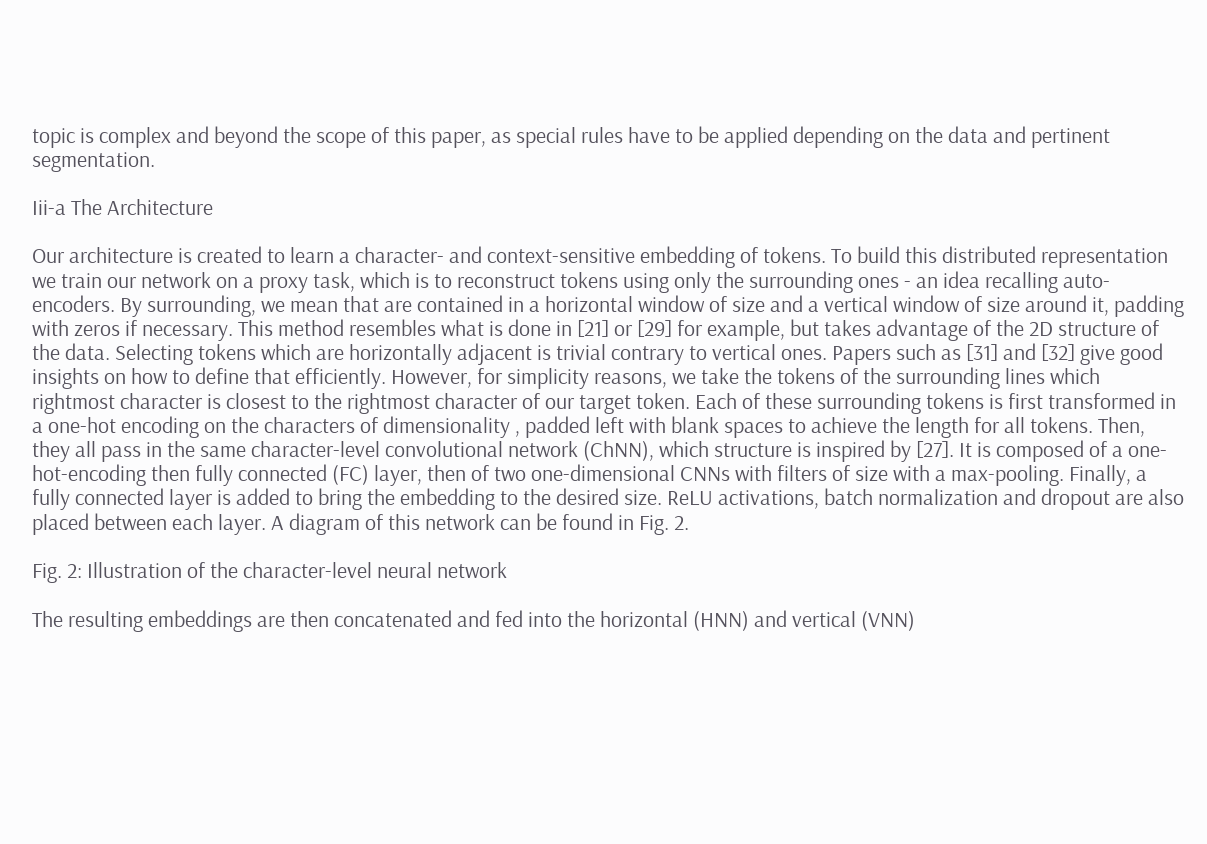topic is complex and beyond the scope of this paper, as special rules have to be applied depending on the data and pertinent segmentation.

Iii-a The Architecture

Our architecture is created to learn a character- and context-sensitive embedding of tokens. To build this distributed representation we train our network on a proxy task, which is to reconstruct tokens using only the surrounding ones - an idea recalling auto-encoders. By surrounding, we mean that are contained in a horizontal window of size and a vertical window of size around it, padding with zeros if necessary. This method resembles what is done in [21] or [29] for example, but takes advantage of the 2D structure of the data. Selecting tokens which are horizontally adjacent is trivial contrary to vertical ones. Papers such as [31] and [32] give good insights on how to define that efficiently. However, for simplicity reasons, we take the tokens of the surrounding lines which rightmost character is closest to the rightmost character of our target token. Each of these surrounding tokens is first transformed in a one-hot encoding on the characters of dimensionality , padded left with blank spaces to achieve the length for all tokens. Then, they all pass in the same character-level convolutional network (ChNN), which structure is inspired by [27]. It is composed of a one-hot-encoding then fully connected (FC) layer, then of two one-dimensional CNNs with filters of size with a max-pooling. Finally, a fully connected layer is added to bring the embedding to the desired size. ReLU activations, batch normalization and dropout are also placed between each layer. A diagram of this network can be found in Fig. 2.

Fig. 2: Illustration of the character-level neural network

The resulting embeddings are then concatenated and fed into the horizontal (HNN) and vertical (VNN)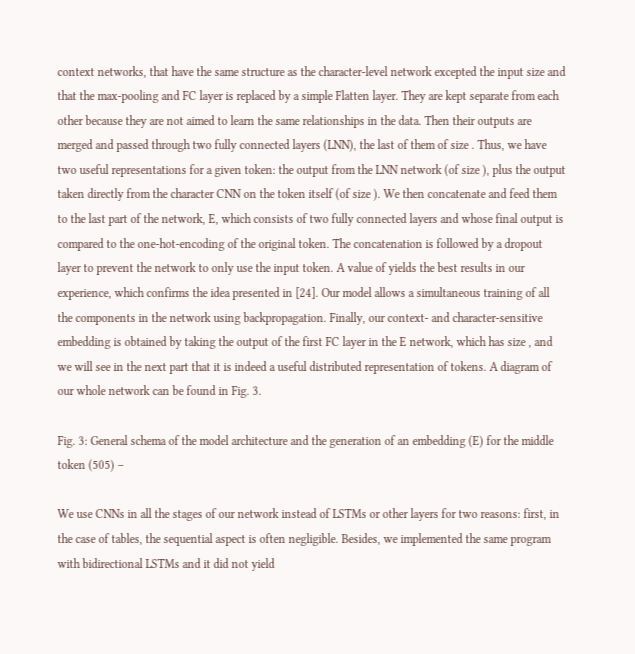context networks, that have the same structure as the character-level network excepted the input size and that the max-pooling and FC layer is replaced by a simple Flatten layer. They are kept separate from each other because they are not aimed to learn the same relationships in the data. Then their outputs are merged and passed through two fully connected layers (LNN), the last of them of size . Thus, we have two useful representations for a given token: the output from the LNN network (of size ), plus the output taken directly from the character CNN on the token itself (of size ). We then concatenate and feed them to the last part of the network, E, which consists of two fully connected layers and whose final output is compared to the one-hot-encoding of the original token. The concatenation is followed by a dropout layer to prevent the network to only use the input token. A value of yields the best results in our experience, which confirms the idea presented in [24]. Our model allows a simultaneous training of all the components in the network using backpropagation. Finally, our context- and character-sensitive embedding is obtained by taking the output of the first FC layer in the E network, which has size , and we will see in the next part that it is indeed a useful distributed representation of tokens. A diagram of our whole network can be found in Fig. 3.

Fig. 3: General schema of the model architecture and the generation of an embedding (E) for the middle token (505) –

We use CNNs in all the stages of our network instead of LSTMs or other layers for two reasons: first, in the case of tables, the sequential aspect is often negligible. Besides, we implemented the same program with bidirectional LSTMs and it did not yield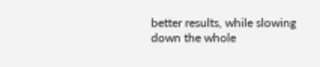better results, while slowing down the whole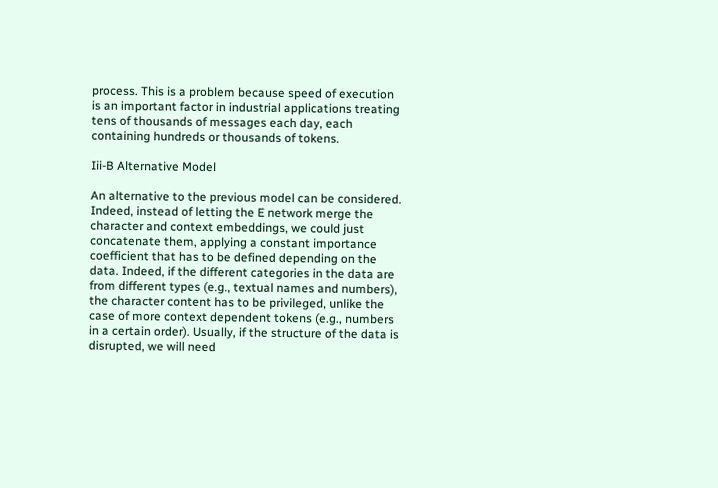process. This is a problem because speed of execution is an important factor in industrial applications treating tens of thousands of messages each day, each containing hundreds or thousands of tokens.

Iii-B Alternative Model

An alternative to the previous model can be considered. Indeed, instead of letting the E network merge the character and context embeddings, we could just concatenate them, applying a constant importance coefficient that has to be defined depending on the data. Indeed, if the different categories in the data are from different types (e.g., textual names and numbers), the character content has to be privileged, unlike the case of more context dependent tokens (e.g., numbers in a certain order). Usually, if the structure of the data is disrupted, we will need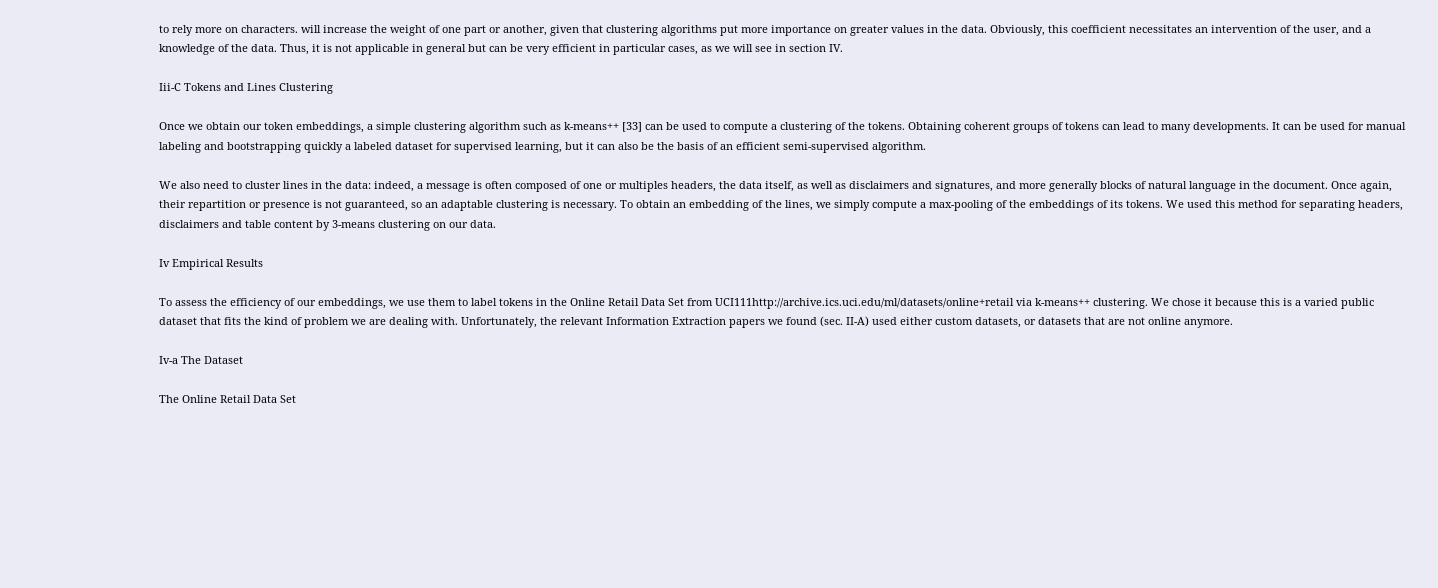to rely more on characters. will increase the weight of one part or another, given that clustering algorithms put more importance on greater values in the data. Obviously, this coefficient necessitates an intervention of the user, and a knowledge of the data. Thus, it is not applicable in general but can be very efficient in particular cases, as we will see in section IV.

Iii-C Tokens and Lines Clustering

Once we obtain our token embeddings, a simple clustering algorithm such as k-means++ [33] can be used to compute a clustering of the tokens. Obtaining coherent groups of tokens can lead to many developments. It can be used for manual labeling and bootstrapping quickly a labeled dataset for supervised learning, but it can also be the basis of an efficient semi-supervised algorithm.

We also need to cluster lines in the data: indeed, a message is often composed of one or multiples headers, the data itself, as well as disclaimers and signatures, and more generally blocks of natural language in the document. Once again, their repartition or presence is not guaranteed, so an adaptable clustering is necessary. To obtain an embedding of the lines, we simply compute a max-pooling of the embeddings of its tokens. We used this method for separating headers, disclaimers and table content by 3-means clustering on our data.

Iv Empirical Results

To assess the efficiency of our embeddings, we use them to label tokens in the Online Retail Data Set from UCI111http://archive.ics.uci.edu/ml/datasets/online+retail via k-means++ clustering. We chose it because this is a varied public dataset that fits the kind of problem we are dealing with. Unfortunately, the relevant Information Extraction papers we found (sec. II-A) used either custom datasets, or datasets that are not online anymore.

Iv-a The Dataset

The Online Retail Data Set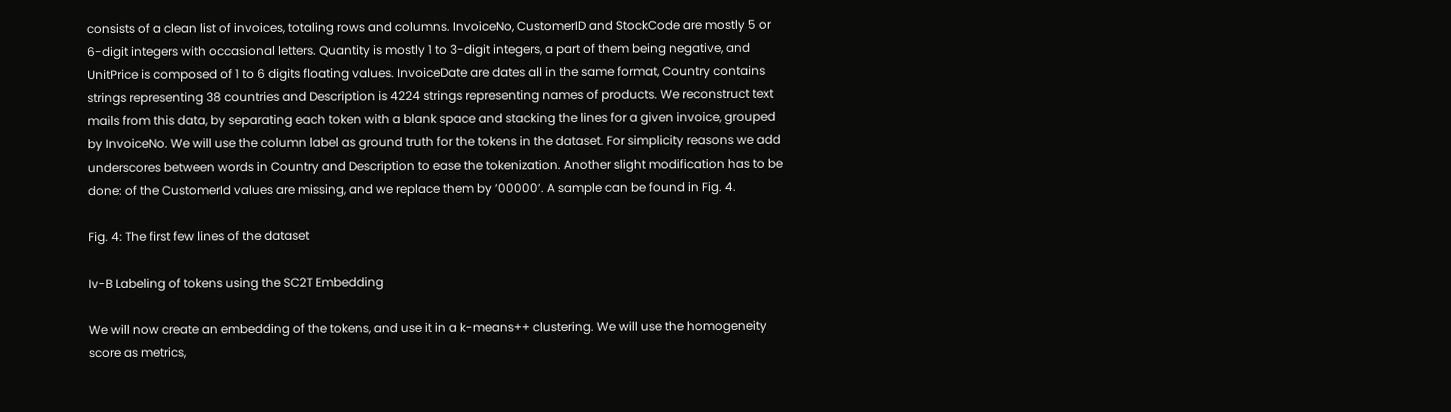consists of a clean list of invoices, totaling rows and columns. InvoiceNo, CustomerID and StockCode are mostly 5 or 6-digit integers with occasional letters. Quantity is mostly 1 to 3-digit integers, a part of them being negative, and UnitPrice is composed of 1 to 6 digits floating values. InvoiceDate are dates all in the same format, Country contains strings representing 38 countries and Description is 4224 strings representing names of products. We reconstruct text mails from this data, by separating each token with a blank space and stacking the lines for a given invoice, grouped by InvoiceNo. We will use the column label as ground truth for the tokens in the dataset. For simplicity reasons we add underscores between words in Country and Description to ease the tokenization. Another slight modification has to be done: of the CustomerId values are missing, and we replace them by ’00000’. A sample can be found in Fig. 4.

Fig. 4: The first few lines of the dataset

Iv-B Labeling of tokens using the SC2T Embedding

We will now create an embedding of the tokens, and use it in a k-means++ clustering. We will use the homogeneity score as metrics,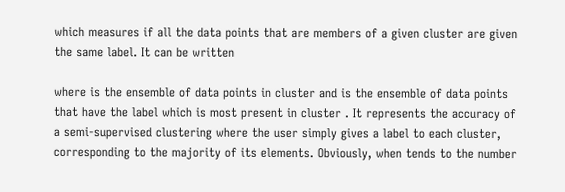which measures if all the data points that are members of a given cluster are given the same label. It can be written

where is the ensemble of data points in cluster and is the ensemble of data points that have the label which is most present in cluster . It represents the accuracy of a semi-supervised clustering where the user simply gives a label to each cluster, corresponding to the majority of its elements. Obviously, when tends to the number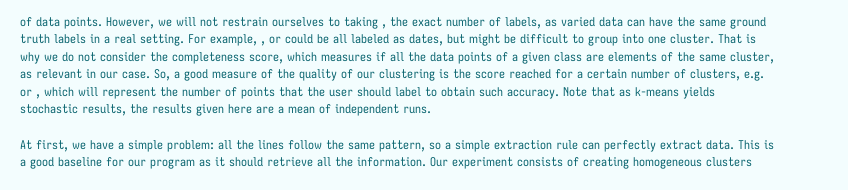of data points. However, we will not restrain ourselves to taking , the exact number of labels, as varied data can have the same ground truth labels in a real setting. For example, , or could be all labeled as dates, but might be difficult to group into one cluster. That is why we do not consider the completeness score, which measures if all the data points of a given class are elements of the same cluster, as relevant in our case. So, a good measure of the quality of our clustering is the score reached for a certain number of clusters, e.g. or , which will represent the number of points that the user should label to obtain such accuracy. Note that as k-means yields stochastic results, the results given here are a mean of independent runs.

At first, we have a simple problem: all the lines follow the same pattern, so a simple extraction rule can perfectly extract data. This is a good baseline for our program as it should retrieve all the information. Our experiment consists of creating homogeneous clusters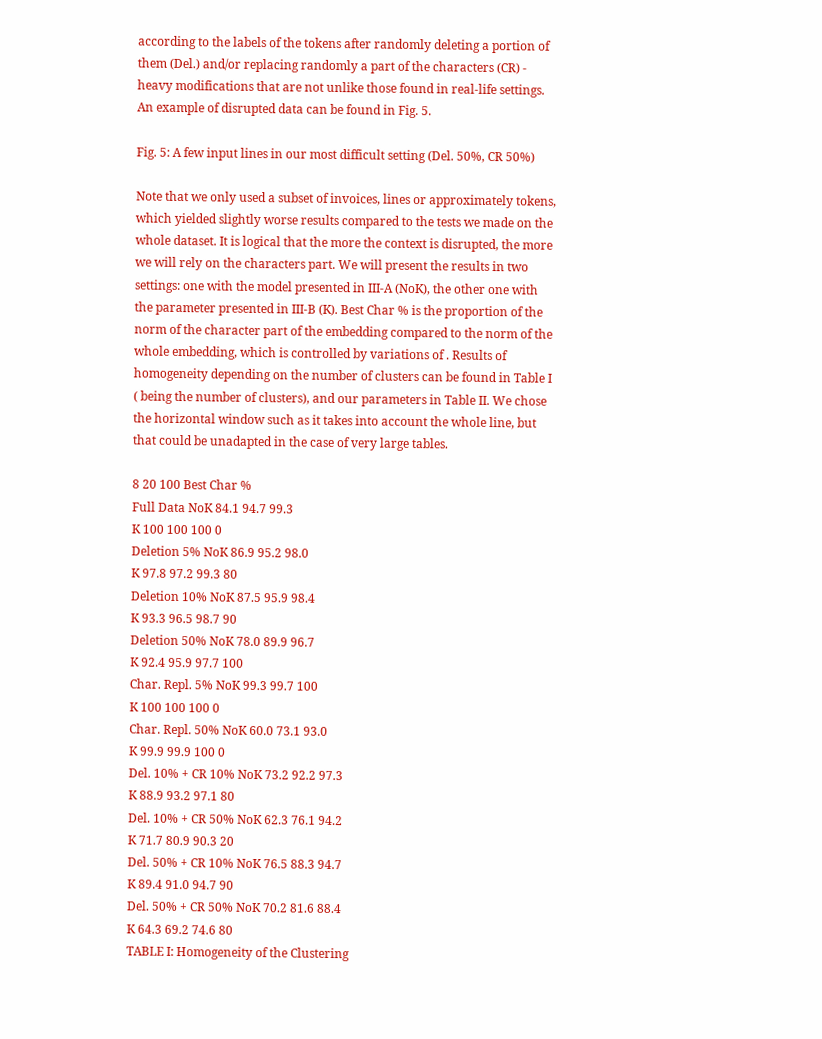according to the labels of the tokens after randomly deleting a portion of them (Del.) and/or replacing randomly a part of the characters (CR) - heavy modifications that are not unlike those found in real-life settings. An example of disrupted data can be found in Fig. 5.

Fig. 5: A few input lines in our most difficult setting (Del. 50%, CR 50%)

Note that we only used a subset of invoices, lines or approximately tokens, which yielded slightly worse results compared to the tests we made on the whole dataset. It is logical that the more the context is disrupted, the more we will rely on the characters part. We will present the results in two settings: one with the model presented in III-A (NoK), the other one with the parameter presented in III-B (K). Best Char % is the proportion of the norm of the character part of the embedding compared to the norm of the whole embedding, which is controlled by variations of . Results of homogeneity depending on the number of clusters can be found in Table I ( being the number of clusters), and our parameters in Table II. We chose the horizontal window such as it takes into account the whole line, but that could be unadapted in the case of very large tables.

8 20 100 Best Char %
Full Data NoK 84.1 94.7 99.3
K 100 100 100 0
Deletion 5% NoK 86.9 95.2 98.0
K 97.8 97.2 99.3 80
Deletion 10% NoK 87.5 95.9 98.4
K 93.3 96.5 98.7 90
Deletion 50% NoK 78.0 89.9 96.7
K 92.4 95.9 97.7 100
Char. Repl. 5% NoK 99.3 99.7 100
K 100 100 100 0
Char. Repl. 50% NoK 60.0 73.1 93.0
K 99.9 99.9 100 0
Del. 10% + CR 10% NoK 73.2 92.2 97.3
K 88.9 93.2 97.1 80
Del. 10% + CR 50% NoK 62.3 76.1 94.2
K 71.7 80.9 90.3 20
Del. 50% + CR 10% NoK 76.5 88.3 94.7
K 89.4 91.0 94.7 90
Del. 50% + CR 50% NoK 70.2 81.6 88.4
K 64.3 69.2 74.6 80
TABLE I: Homogeneity of the Clustering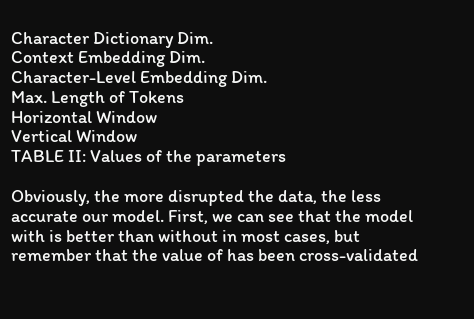Character Dictionary Dim.
Context Embedding Dim.
Character-Level Embedding Dim.
Max. Length of Tokens
Horizontal Window
Vertical Window
TABLE II: Values of the parameters

Obviously, the more disrupted the data, the less accurate our model. First, we can see that the model with is better than without in most cases, but remember that the value of has been cross-validated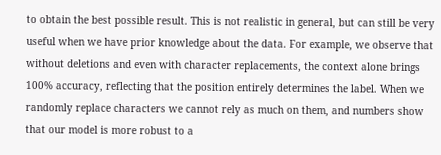to obtain the best possible result. This is not realistic in general, but can still be very useful when we have prior knowledge about the data. For example, we observe that without deletions and even with character replacements, the context alone brings 100% accuracy, reflecting that the position entirely determines the label. When we randomly replace characters we cannot rely as much on them, and numbers show that our model is more robust to a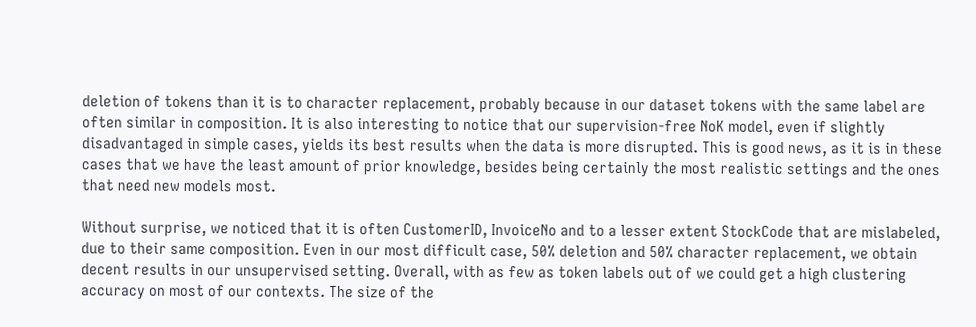deletion of tokens than it is to character replacement, probably because in our dataset tokens with the same label are often similar in composition. It is also interesting to notice that our supervision-free NoK model, even if slightly disadvantaged in simple cases, yields its best results when the data is more disrupted. This is good news, as it is in these cases that we have the least amount of prior knowledge, besides being certainly the most realistic settings and the ones that need new models most.

Without surprise, we noticed that it is often CustomerID, InvoiceNo and to a lesser extent StockCode that are mislabeled, due to their same composition. Even in our most difficult case, 50% deletion and 50% character replacement, we obtain decent results in our unsupervised setting. Overall, with as few as token labels out of we could get a high clustering accuracy on most of our contexts. The size of the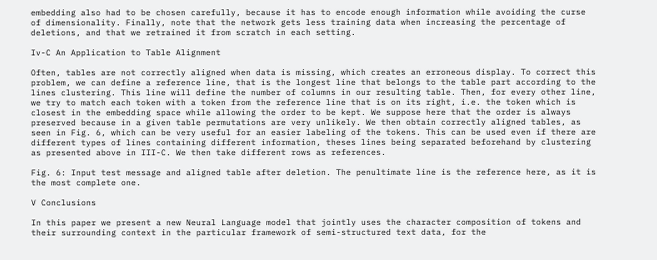embedding also had to be chosen carefully, because it has to encode enough information while avoiding the curse of dimensionality. Finally, note that the network gets less training data when increasing the percentage of deletions, and that we retrained it from scratch in each setting.

Iv-C An Application to Table Alignment

Often, tables are not correctly aligned when data is missing, which creates an erroneous display. To correct this problem, we can define a reference line, that is the longest line that belongs to the table part according to the lines clustering. This line will define the number of columns in our resulting table. Then, for every other line, we try to match each token with a token from the reference line that is on its right, i.e. the token which is closest in the embedding space while allowing the order to be kept. We suppose here that the order is always preserved because in a given table permutations are very unlikely. We then obtain correctly aligned tables, as seen in Fig. 6, which can be very useful for an easier labeling of the tokens. This can be used even if there are different types of lines containing different information, theses lines being separated beforehand by clustering as presented above in III-C. We then take different rows as references.

Fig. 6: Input test message and aligned table after deletion. The penultimate line is the reference here, as it is the most complete one.

V Conclusions

In this paper we present a new Neural Language model that jointly uses the character composition of tokens and their surrounding context in the particular framework of semi-structured text data, for the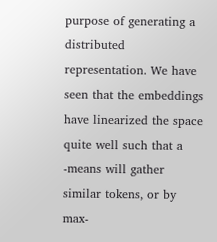purpose of generating a distributed representation. We have seen that the embeddings have linearized the space quite well such that a -means will gather similar tokens, or by max-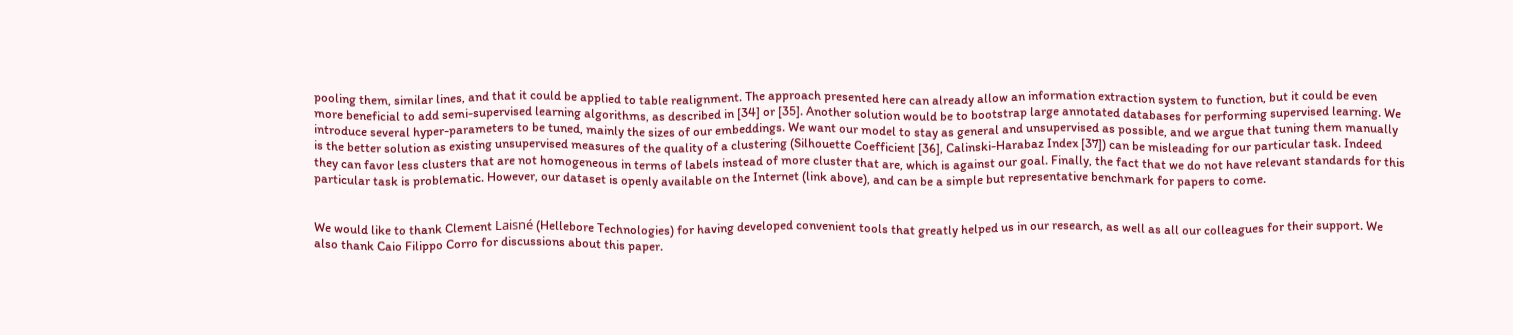pooling them, similar lines, and that it could be applied to table realignment. The approach presented here can already allow an information extraction system to function, but it could be even more beneficial to add semi-supervised learning algorithms, as described in [34] or [35]. Another solution would be to bootstrap large annotated databases for performing supervised learning. We introduce several hyper-parameters to be tuned, mainly the sizes of our embeddings. We want our model to stay as general and unsupervised as possible, and we argue that tuning them manually is the better solution as existing unsupervised measures of the quality of a clustering (Silhouette Coefficient [36], Calinski-Harabaz Index [37]) can be misleading for our particular task. Indeed they can favor less clusters that are not homogeneous in terms of labels instead of more cluster that are, which is against our goal. Finally, the fact that we do not have relevant standards for this particular task is problematic. However, our dataset is openly available on the Internet (link above), and can be a simple but representative benchmark for papers to come.


We would like to thank Clement Laisné (Hellebore Technologies) for having developed convenient tools that greatly helped us in our research, as well as all our colleagues for their support. We also thank Caio Filippo Corro for discussions about this paper.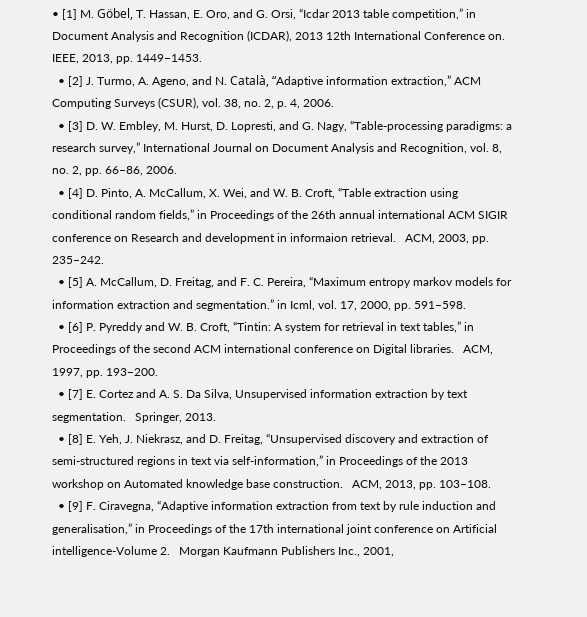• [1] M. Göbel, T. Hassan, E. Oro, and G. Orsi, “Icdar 2013 table competition,” in Document Analysis and Recognition (ICDAR), 2013 12th International Conference on.   IEEE, 2013, pp. 1449–1453.
  • [2] J. Turmo, A. Ageno, and N. Català, “Adaptive information extraction,” ACM Computing Surveys (CSUR), vol. 38, no. 2, p. 4, 2006.
  • [3] D. W. Embley, M. Hurst, D. Lopresti, and G. Nagy, “Table-processing paradigms: a research survey,” International Journal on Document Analysis and Recognition, vol. 8, no. 2, pp. 66–86, 2006.
  • [4] D. Pinto, A. McCallum, X. Wei, and W. B. Croft, “Table extraction using conditional random fields,” in Proceedings of the 26th annual international ACM SIGIR conference on Research and development in informaion retrieval.   ACM, 2003, pp. 235–242.
  • [5] A. McCallum, D. Freitag, and F. C. Pereira, “Maximum entropy markov models for information extraction and segmentation.” in Icml, vol. 17, 2000, pp. 591–598.
  • [6] P. Pyreddy and W. B. Croft, “Tintin: A system for retrieval in text tables,” in Proceedings of the second ACM international conference on Digital libraries.   ACM, 1997, pp. 193–200.
  • [7] E. Cortez and A. S. Da Silva, Unsupervised information extraction by text segmentation.   Springer, 2013.
  • [8] E. Yeh, J. Niekrasz, and D. Freitag, “Unsupervised discovery and extraction of semi-structured regions in text via self-information,” in Proceedings of the 2013 workshop on Automated knowledge base construction.   ACM, 2013, pp. 103–108.
  • [9] F. Ciravegna, “Adaptive information extraction from text by rule induction and generalisation,” in Proceedings of the 17th international joint conference on Artificial intelligence-Volume 2.   Morgan Kaufmann Publishers Inc., 2001,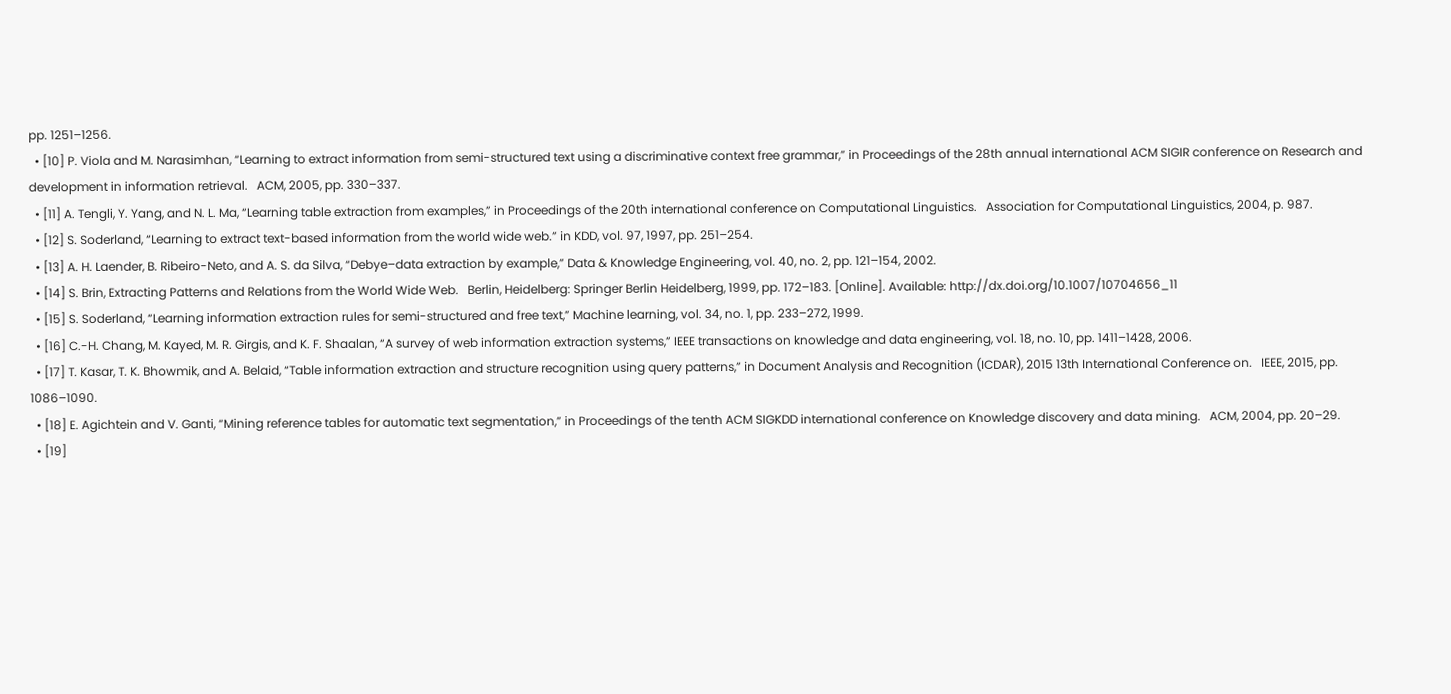pp. 1251–1256.
  • [10] P. Viola and M. Narasimhan, “Learning to extract information from semi-structured text using a discriminative context free grammar,” in Proceedings of the 28th annual international ACM SIGIR conference on Research and development in information retrieval.   ACM, 2005, pp. 330–337.
  • [11] A. Tengli, Y. Yang, and N. L. Ma, “Learning table extraction from examples,” in Proceedings of the 20th international conference on Computational Linguistics.   Association for Computational Linguistics, 2004, p. 987.
  • [12] S. Soderland, “Learning to extract text-based information from the world wide web.” in KDD, vol. 97, 1997, pp. 251–254.
  • [13] A. H. Laender, B. Ribeiro-Neto, and A. S. da Silva, “Debye–data extraction by example,” Data & Knowledge Engineering, vol. 40, no. 2, pp. 121–154, 2002.
  • [14] S. Brin, Extracting Patterns and Relations from the World Wide Web.   Berlin, Heidelberg: Springer Berlin Heidelberg, 1999, pp. 172–183. [Online]. Available: http://dx.doi.org/10.1007/10704656_11
  • [15] S. Soderland, “Learning information extraction rules for semi-structured and free text,” Machine learning, vol. 34, no. 1, pp. 233–272, 1999.
  • [16] C.-H. Chang, M. Kayed, M. R. Girgis, and K. F. Shaalan, “A survey of web information extraction systems,” IEEE transactions on knowledge and data engineering, vol. 18, no. 10, pp. 1411–1428, 2006.
  • [17] T. Kasar, T. K. Bhowmik, and A. Belaid, “Table information extraction and structure recognition using query patterns,” in Document Analysis and Recognition (ICDAR), 2015 13th International Conference on.   IEEE, 2015, pp. 1086–1090.
  • [18] E. Agichtein and V. Ganti, “Mining reference tables for automatic text segmentation,” in Proceedings of the tenth ACM SIGKDD international conference on Knowledge discovery and data mining.   ACM, 2004, pp. 20–29.
  • [19]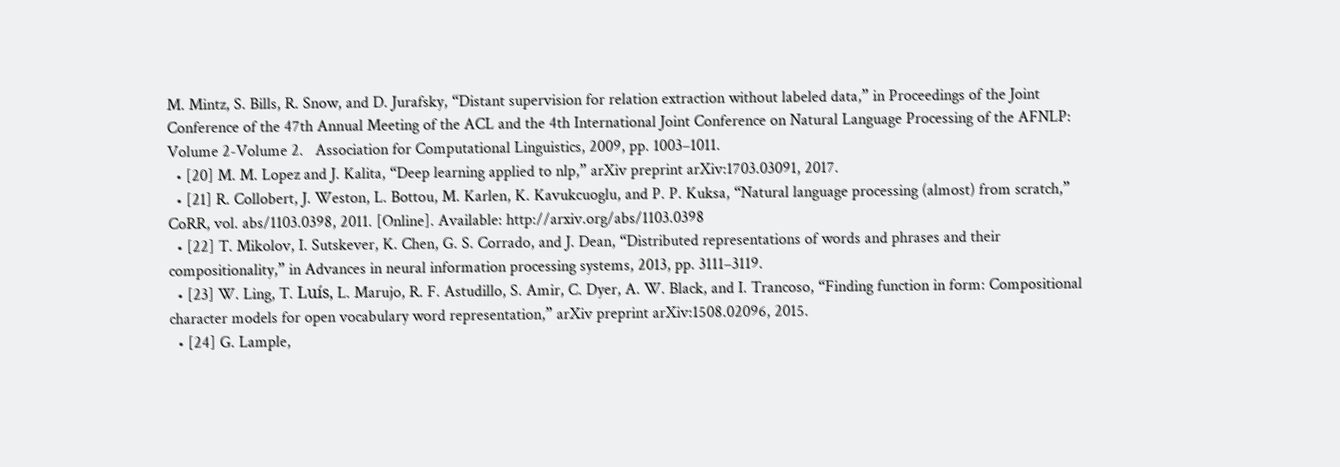M. Mintz, S. Bills, R. Snow, and D. Jurafsky, “Distant supervision for relation extraction without labeled data,” in Proceedings of the Joint Conference of the 47th Annual Meeting of the ACL and the 4th International Joint Conference on Natural Language Processing of the AFNLP: Volume 2-Volume 2.   Association for Computational Linguistics, 2009, pp. 1003–1011.
  • [20] M. M. Lopez and J. Kalita, “Deep learning applied to nlp,” arXiv preprint arXiv:1703.03091, 2017.
  • [21] R. Collobert, J. Weston, L. Bottou, M. Karlen, K. Kavukcuoglu, and P. P. Kuksa, “Natural language processing (almost) from scratch,” CoRR, vol. abs/1103.0398, 2011. [Online]. Available: http://arxiv.org/abs/1103.0398
  • [22] T. Mikolov, I. Sutskever, K. Chen, G. S. Corrado, and J. Dean, “Distributed representations of words and phrases and their compositionality,” in Advances in neural information processing systems, 2013, pp. 3111–3119.
  • [23] W. Ling, T. Luís, L. Marujo, R. F. Astudillo, S. Amir, C. Dyer, A. W. Black, and I. Trancoso, “Finding function in form: Compositional character models for open vocabulary word representation,” arXiv preprint arXiv:1508.02096, 2015.
  • [24] G. Lample,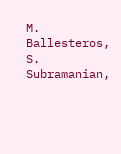M. Ballesteros, S. Subramanian,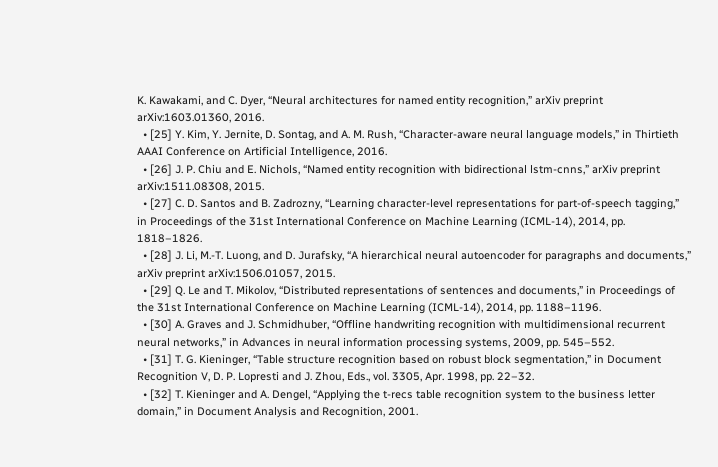K. Kawakami, and C. Dyer, “Neural architectures for named entity recognition,” arXiv preprint arXiv:1603.01360, 2016.
  • [25] Y. Kim, Y. Jernite, D. Sontag, and A. M. Rush, “Character-aware neural language models,” in Thirtieth AAAI Conference on Artificial Intelligence, 2016.
  • [26] J. P. Chiu and E. Nichols, “Named entity recognition with bidirectional lstm-cnns,” arXiv preprint arXiv:1511.08308, 2015.
  • [27] C. D. Santos and B. Zadrozny, “Learning character-level representations for part-of-speech tagging,” in Proceedings of the 31st International Conference on Machine Learning (ICML-14), 2014, pp. 1818–1826.
  • [28] J. Li, M.-T. Luong, and D. Jurafsky, “A hierarchical neural autoencoder for paragraphs and documents,” arXiv preprint arXiv:1506.01057, 2015.
  • [29] Q. Le and T. Mikolov, “Distributed representations of sentences and documents,” in Proceedings of the 31st International Conference on Machine Learning (ICML-14), 2014, pp. 1188–1196.
  • [30] A. Graves and J. Schmidhuber, “Offline handwriting recognition with multidimensional recurrent neural networks,” in Advances in neural information processing systems, 2009, pp. 545–552.
  • [31] T. G. Kieninger, “Table structure recognition based on robust block segmentation,” in Document Recognition V, D. P. Lopresti and J. Zhou, Eds., vol. 3305, Apr. 1998, pp. 22–32.
  • [32] T. Kieninger and A. Dengel, “Applying the t-recs table recognition system to the business letter domain,” in Document Analysis and Recognition, 2001.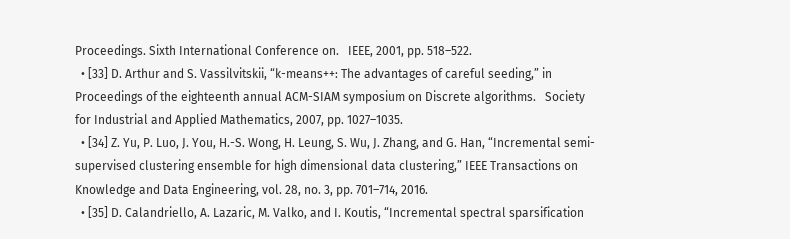Proceedings. Sixth International Conference on.   IEEE, 2001, pp. 518–522.
  • [33] D. Arthur and S. Vassilvitskii, “k-means++: The advantages of careful seeding,” in Proceedings of the eighteenth annual ACM-SIAM symposium on Discrete algorithms.   Society for Industrial and Applied Mathematics, 2007, pp. 1027–1035.
  • [34] Z. Yu, P. Luo, J. You, H.-S. Wong, H. Leung, S. Wu, J. Zhang, and G. Han, “Incremental semi-supervised clustering ensemble for high dimensional data clustering,” IEEE Transactions on Knowledge and Data Engineering, vol. 28, no. 3, pp. 701–714, 2016.
  • [35] D. Calandriello, A. Lazaric, M. Valko, and I. Koutis, “Incremental spectral sparsification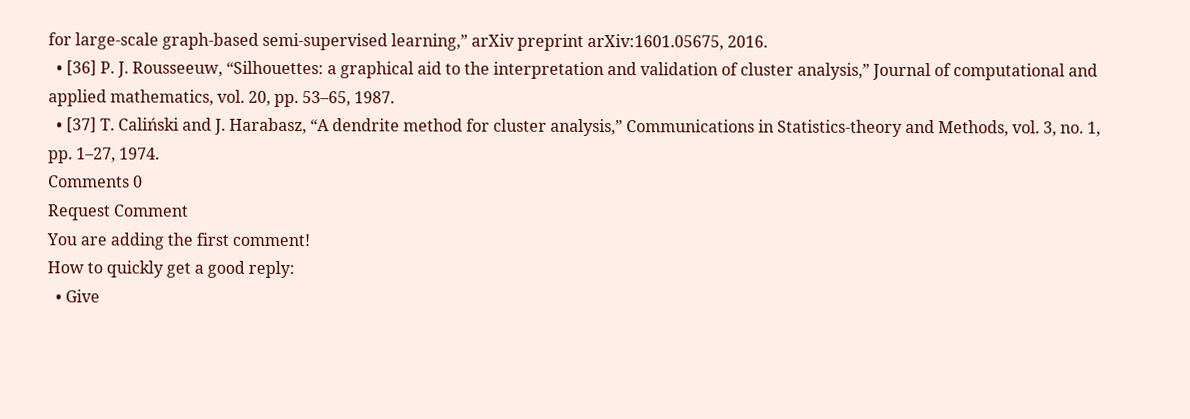for large-scale graph-based semi-supervised learning,” arXiv preprint arXiv:1601.05675, 2016.
  • [36] P. J. Rousseeuw, “Silhouettes: a graphical aid to the interpretation and validation of cluster analysis,” Journal of computational and applied mathematics, vol. 20, pp. 53–65, 1987.
  • [37] T. Caliński and J. Harabasz, “A dendrite method for cluster analysis,” Communications in Statistics-theory and Methods, vol. 3, no. 1, pp. 1–27, 1974.
Comments 0
Request Comment
You are adding the first comment!
How to quickly get a good reply:
  • Give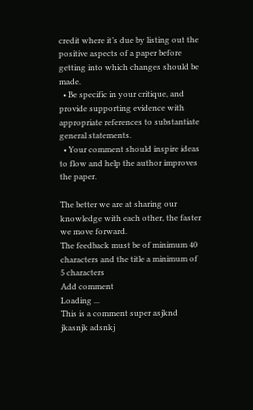credit where it’s due by listing out the positive aspects of a paper before getting into which changes should be made.
  • Be specific in your critique, and provide supporting evidence with appropriate references to substantiate general statements.
  • Your comment should inspire ideas to flow and help the author improves the paper.

The better we are at sharing our knowledge with each other, the faster we move forward.
The feedback must be of minimum 40 characters and the title a minimum of 5 characters
Add comment
Loading ...
This is a comment super asjknd jkasnjk adsnkj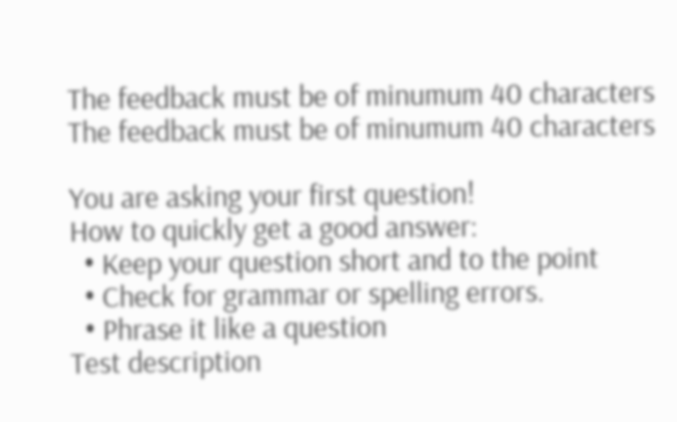The feedback must be of minumum 40 characters
The feedback must be of minumum 40 characters

You are asking your first question!
How to quickly get a good answer:
  • Keep your question short and to the point
  • Check for grammar or spelling errors.
  • Phrase it like a question
Test description